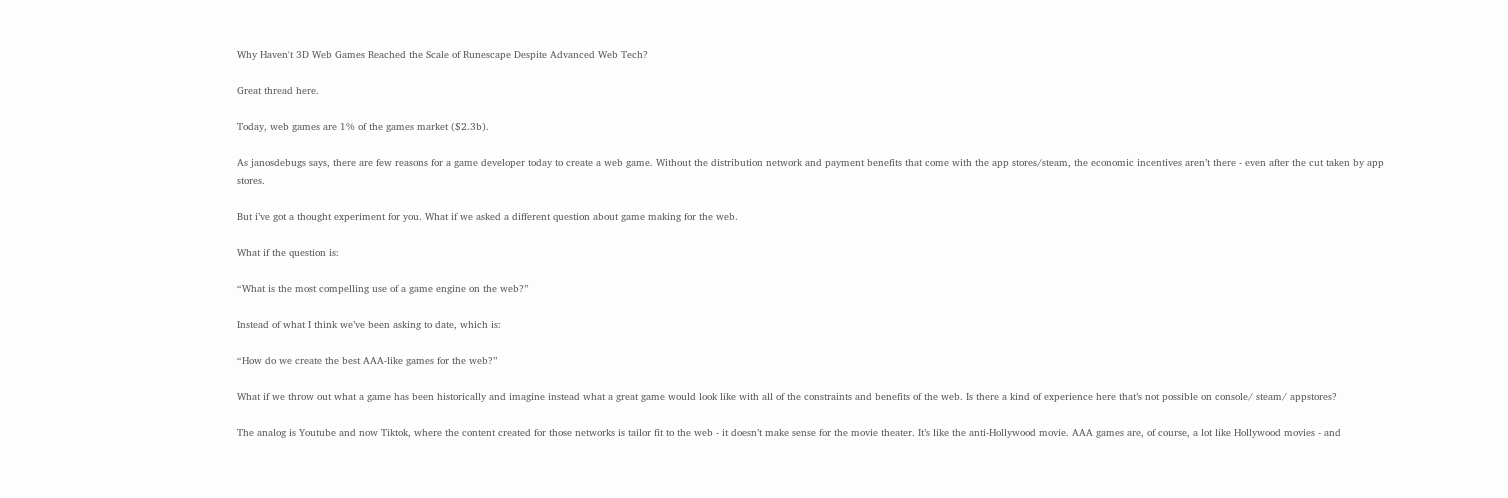Why Haven't 3D Web Games Reached the Scale of Runescape Despite Advanced Web Tech?

Great thread here.

Today, web games are 1% of the games market ($2.3b).

As janosdebugs says, there are few reasons for a game developer today to create a web game. Without the distribution network and payment benefits that come with the app stores/steam, the economic incentives aren’t there - even after the cut taken by app stores.

But i’ve got a thought experiment for you. What if we asked a different question about game making for the web.

What if the question is:

“What is the most compelling use of a game engine on the web?”

Instead of what I think we’ve been asking to date, which is:

“How do we create the best AAA-like games for the web?”

What if we throw out what a game has been historically and imagine instead what a great game would look like with all of the constraints and benefits of the web. Is there a kind of experience here that’s not possible on console/ steam/ appstores?

The analog is Youtube and now Tiktok, where the content created for those networks is tailor fit to the web - it doesn’t make sense for the movie theater. It’s like the anti-Hollywood movie. AAA games are, of course, a lot like Hollywood movies - and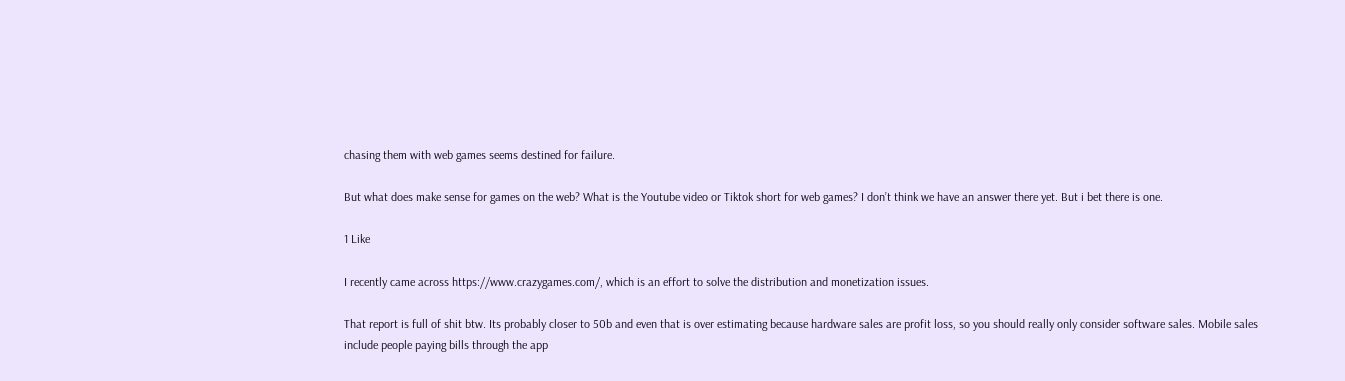chasing them with web games seems destined for failure.

But what does make sense for games on the web? What is the Youtube video or Tiktok short for web games? I don’t think we have an answer there yet. But i bet there is one.

1 Like

I recently came across https://www.crazygames.com/, which is an effort to solve the distribution and monetization issues.

That report is full of shit btw. Its probably closer to 50b and even that is over estimating because hardware sales are profit loss, so you should really only consider software sales. Mobile sales include people paying bills through the app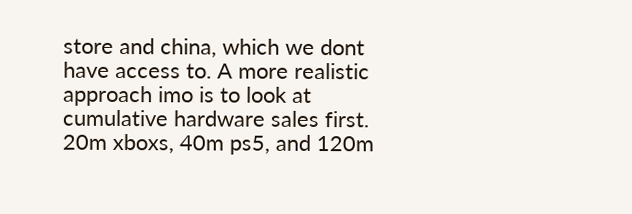store and china, which we dont have access to. A more realistic approach imo is to look at cumulative hardware sales first. 20m xboxs, 40m ps5, and 120m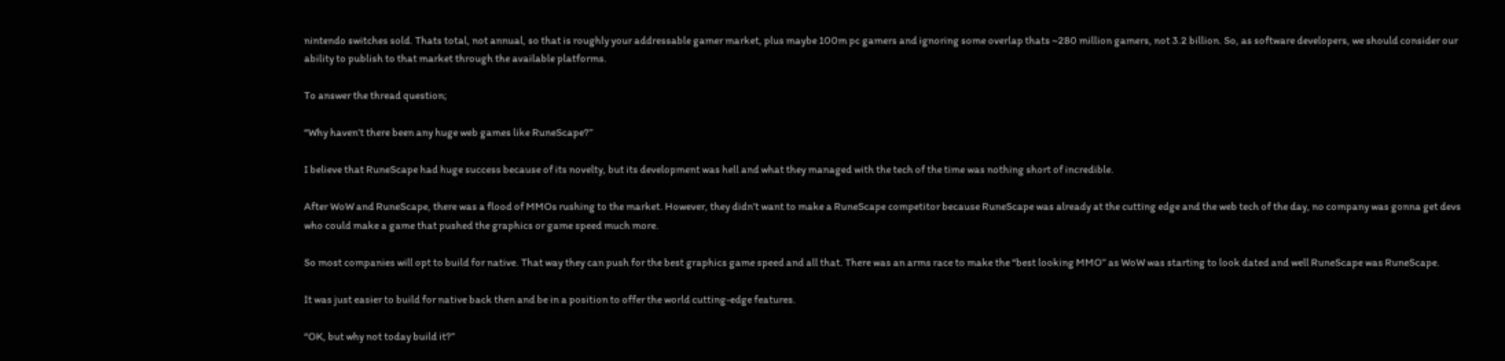nintendo switches sold. Thats total, not annual, so that is roughly your addressable gamer market, plus maybe 100m pc gamers and ignoring some overlap thats ~280 million gamers, not 3.2 billion. So, as software developers, we should consider our ability to publish to that market through the available platforms.

To answer the thread question;

“Why haven’t there been any huge web games like RuneScape?”

I believe that RuneScape had huge success because of its novelty, but its development was hell and what they managed with the tech of the time was nothing short of incredible.

After WoW and RuneScape, there was a flood of MMOs rushing to the market. However, they didn’t want to make a RuneScape competitor because RuneScape was already at the cutting edge and the web tech of the day, no company was gonna get devs who could make a game that pushed the graphics or game speed much more.

So most companies will opt to build for native. That way they can push for the best graphics game speed and all that. There was an arms race to make the “best looking MMO” as WoW was starting to look dated and well RuneScape was RuneScape.

It was just easier to build for native back then and be in a position to offer the world cutting-edge features.

“OK, but why not today build it?”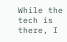While the tech is there, I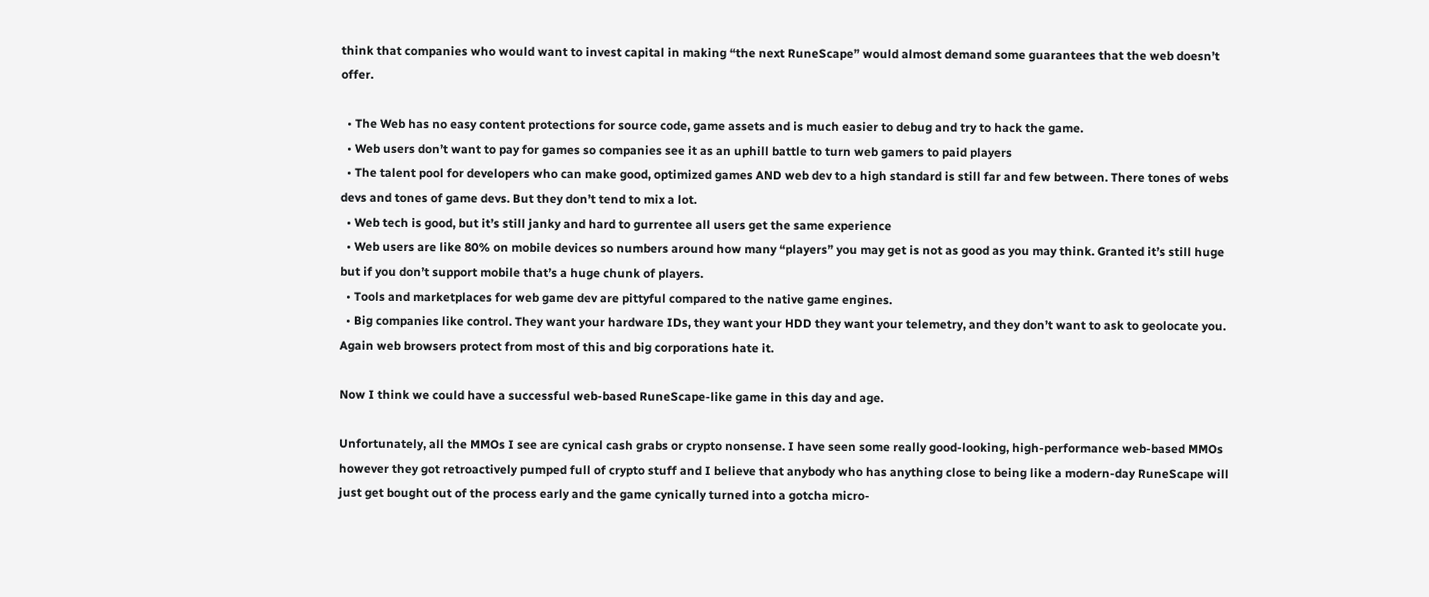think that companies who would want to invest capital in making “the next RuneScape” would almost demand some guarantees that the web doesn’t offer.

  • The Web has no easy content protections for source code, game assets and is much easier to debug and try to hack the game.
  • Web users don’t want to pay for games so companies see it as an uphill battle to turn web gamers to paid players
  • The talent pool for developers who can make good, optimized games AND web dev to a high standard is still far and few between. There tones of webs devs and tones of game devs. But they don’t tend to mix a lot.
  • Web tech is good, but it’s still janky and hard to gurrentee all users get the same experience
  • Web users are like 80% on mobile devices so numbers around how many “players” you may get is not as good as you may think. Granted it’s still huge but if you don’t support mobile that’s a huge chunk of players.
  • Tools and marketplaces for web game dev are pittyful compared to the native game engines.
  • Big companies like control. They want your hardware IDs, they want your HDD they want your telemetry, and they don’t want to ask to geolocate you. Again web browsers protect from most of this and big corporations hate it.

Now I think we could have a successful web-based RuneScape-like game in this day and age.

Unfortunately, all the MMOs I see are cynical cash grabs or crypto nonsense. I have seen some really good-looking, high-performance web-based MMOs however they got retroactively pumped full of crypto stuff and I believe that anybody who has anything close to being like a modern-day RuneScape will just get bought out of the process early and the game cynically turned into a gotcha micro-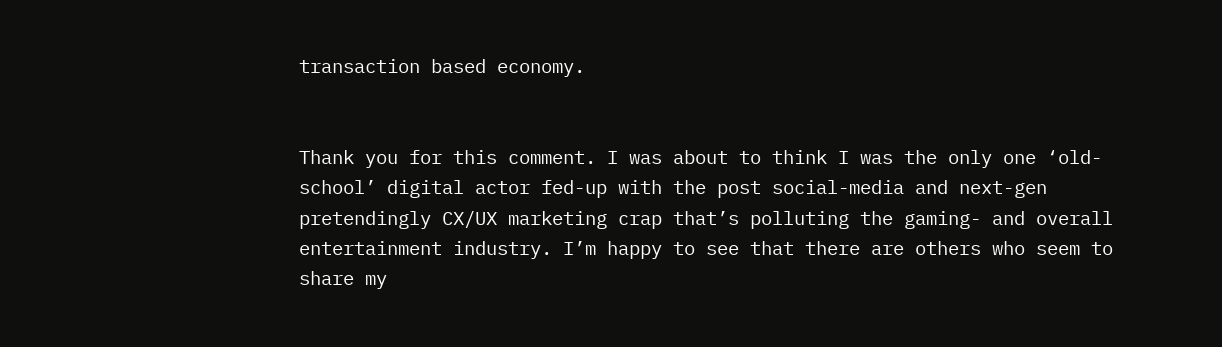transaction based economy.


Thank you for this comment. I was about to think I was the only one ‘old-school’ digital actor fed-up with the post social-media and next-gen pretendingly CX/UX marketing crap that’s polluting the gaming- and overall entertainment industry. I’m happy to see that there are others who seem to share my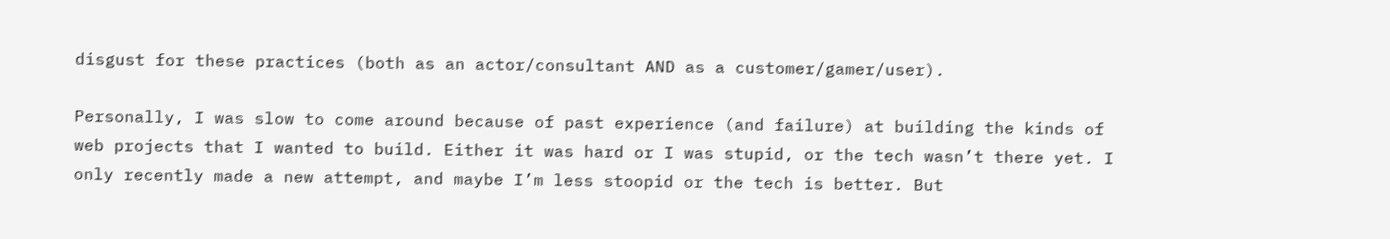disgust for these practices (both as an actor/consultant AND as a customer/gamer/user).

Personally, I was slow to come around because of past experience (and failure) at building the kinds of web projects that I wanted to build. Either it was hard or I was stupid, or the tech wasn’t there yet. I only recently made a new attempt, and maybe I’m less stoopid or the tech is better. But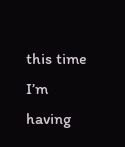this time I’m having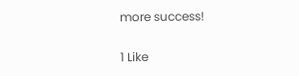more success!

1 Like